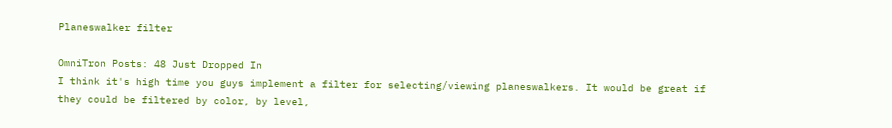Planeswalker filter

OmniTron Posts: 48 Just Dropped In
I think it's high time you guys implement a filter for selecting/viewing planeswalkers. It would be great if they could be filtered by color, by level,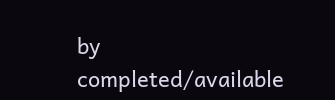by completed/available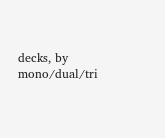decks, by mono/dual/tri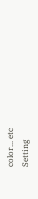color... etc
Setting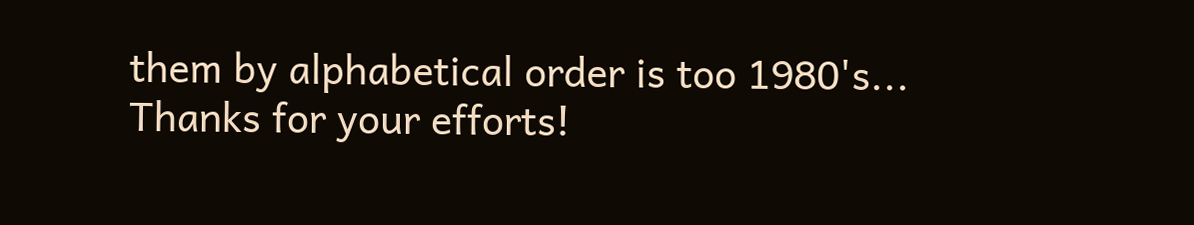them by alphabetical order is too 1980's...
Thanks for your efforts!